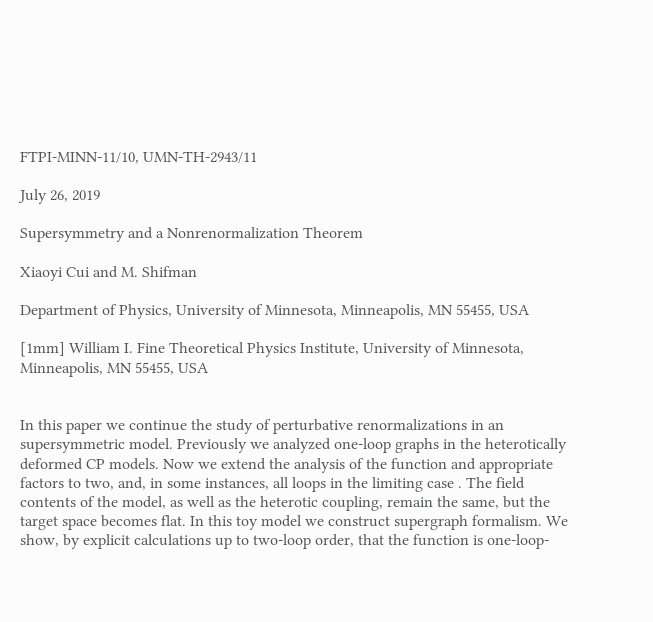FTPI-MINN-11/10, UMN-TH-2943/11

July 26, 2019

Supersymmetry and a Nonrenormalization Theorem

Xiaoyi Cui and M. Shifman

Department of Physics, University of Minnesota, Minneapolis, MN 55455, USA

[1mm] William I. Fine Theoretical Physics Institute, University of Minnesota, Minneapolis, MN 55455, USA


In this paper we continue the study of perturbative renormalizations in an supersymmetric model. Previously we analyzed one-loop graphs in the heterotically deformed CP models. Now we extend the analysis of the function and appropriate factors to two, and, in some instances, all loops in the limiting case . The field contents of the model, as well as the heterotic coupling, remain the same, but the target space becomes flat. In this toy model we construct supergraph formalism. We show, by explicit calculations up to two-loop order, that the function is one-loop-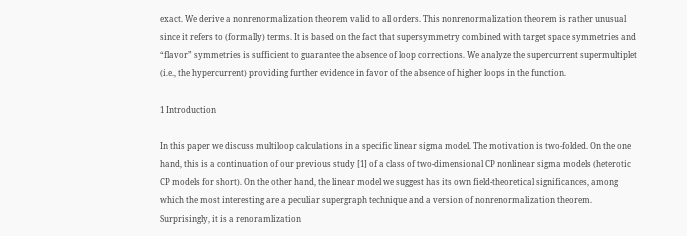exact. We derive a nonrenormalization theorem valid to all orders. This nonrenormalization theorem is rather unusual since it refers to (formally) terms. It is based on the fact that supersymmetry combined with target space symmetries and “flavor” symmetries is sufficient to guarantee the absence of loop corrections. We analyze the supercurrent supermultiplet (i.e., the hypercurrent) providing further evidence in favor of the absence of higher loops in the function.

1 Introduction

In this paper we discuss multiloop calculations in a specific linear sigma model. The motivation is two-folded. On the one hand, this is a continuation of our previous study [1] of a class of two-dimensional CP nonlinear sigma models (heterotic CP models for short). On the other hand, the linear model we suggest has its own field-theoretical significances, among which the most interesting are a peculiar supergraph technique and a version of nonrenormalization theorem. Surprisingly, it is a renoramlization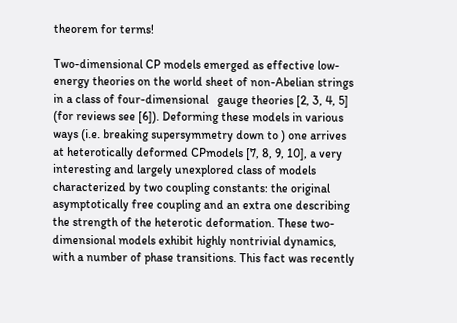theorem for terms!

Two-dimensional CP models emerged as effective low-energy theories on the world sheet of non-Abelian strings in a class of four-dimensional   gauge theories [2, 3, 4, 5] (for reviews see [6]). Deforming these models in various ways (i.e. breaking supersymmetry down to ) one arrives at heterotically deformed CPmodels [7, 8, 9, 10], a very interesting and largely unexplored class of models characterized by two coupling constants: the original asymptotically free coupling and an extra one describing the strength of the heterotic deformation. These two-dimensional models exhibit highly nontrivial dynamics, with a number of phase transitions. This fact was recently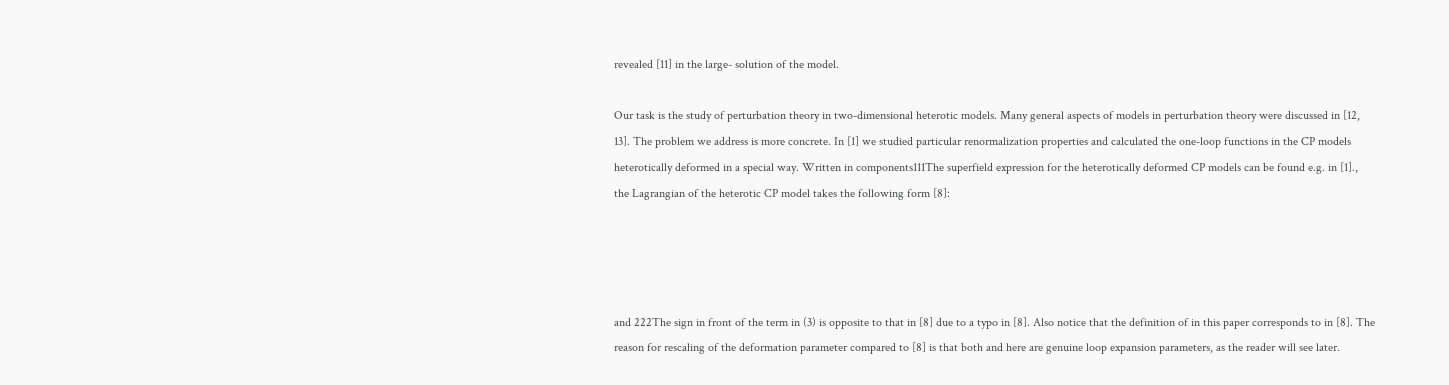revealed [11] in the large- solution of the model.

Our task is the study of perturbation theory in two-dimensional heterotic models. Many general aspects of models in perturbation theory were discussed in [12, 13]. The problem we address is more concrete. In [1] we studied particular renormalization properties and calculated the one-loop functions in the CP models heterotically deformed in a special way. Written in components111The superfield expression for the heterotically deformed CP models can be found e.g. in [1]., the Lagrangian of the heterotic CP model takes the following form [8]:




and 222The sign in front of the term in (3) is opposite to that in [8] due to a typo in [8]. Also notice that the definition of in this paper corresponds to in [8]. The reason for rescaling of the deformation parameter compared to [8] is that both and here are genuine loop expansion parameters, as the reader will see later.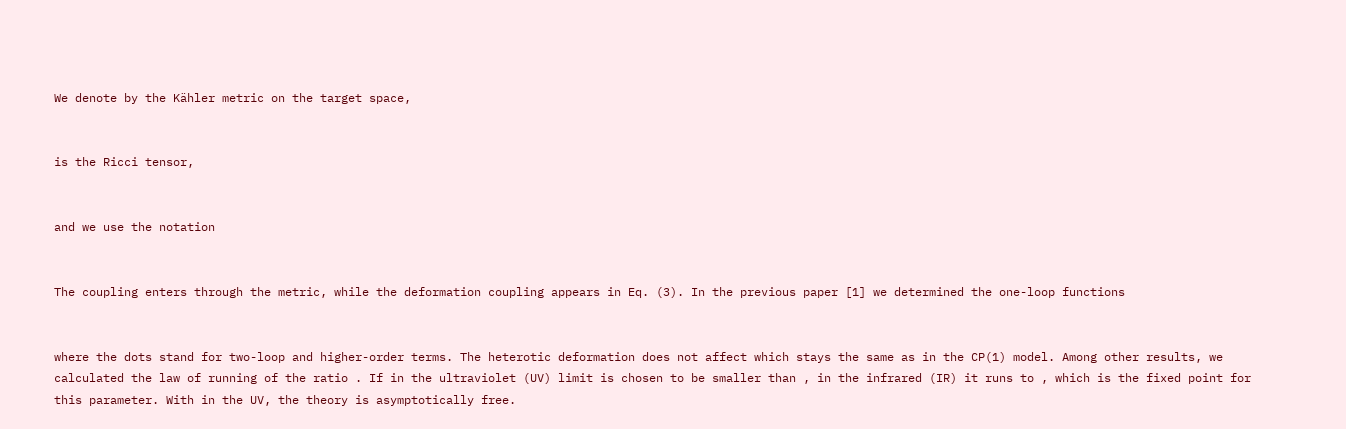We denote by the Kähler metric on the target space,


is the Ricci tensor,


and we use the notation


The coupling enters through the metric, while the deformation coupling appears in Eq. (3). In the previous paper [1] we determined the one-loop functions


where the dots stand for two-loop and higher-order terms. The heterotic deformation does not affect which stays the same as in the CP(1) model. Among other results, we calculated the law of running of the ratio . If in the ultraviolet (UV) limit is chosen to be smaller than , in the infrared (IR) it runs to , which is the fixed point for this parameter. With in the UV, the theory is asymptotically free.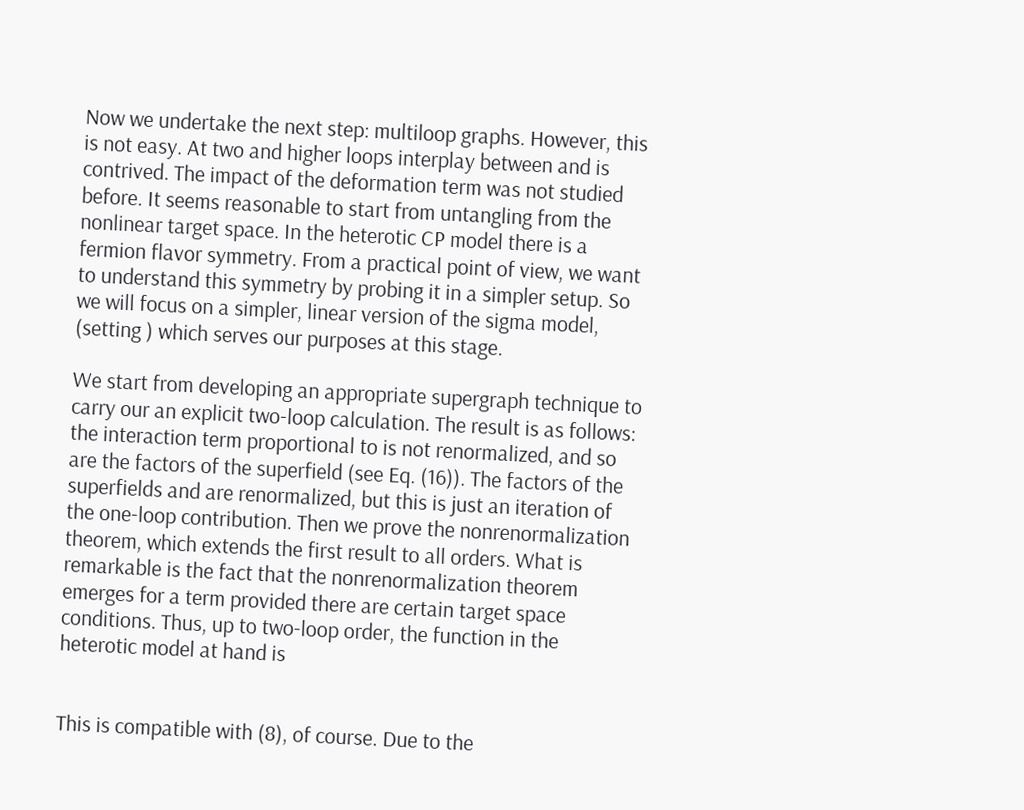Now we undertake the next step: multiloop graphs. However, this is not easy. At two and higher loops interplay between and is contrived. The impact of the deformation term was not studied before. It seems reasonable to start from untangling from the nonlinear target space. In the heterotic CP model there is a fermion flavor symmetry. From a practical point of view, we want to understand this symmetry by probing it in a simpler setup. So we will focus on a simpler, linear version of the sigma model, (setting ) which serves our purposes at this stage.

We start from developing an appropriate supergraph technique to carry our an explicit two-loop calculation. The result is as follows: the interaction term proportional to is not renormalized, and so are the factors of the superfield (see Eq. (16)). The factors of the superfields and are renormalized, but this is just an iteration of the one-loop contribution. Then we prove the nonrenormalization theorem, which extends the first result to all orders. What is remarkable is the fact that the nonrenormalization theorem emerges for a term provided there are certain target space conditions. Thus, up to two-loop order, the function in the heterotic model at hand is


This is compatible with (8), of course. Due to the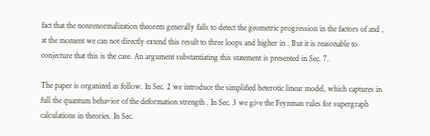fact that the nonrenormalization theorem generally fails to detect the geometric progression in the factors of and , at the moment we can not directly extend this result to three loops and higher in . But it is reasonable to conjecture that this is the case. An argument substantiating this statement is presented in Sec. 7.

The paper is organized as follow. In Sec. 2 we introduce the simplified heterotic linear model, which captures in full the quantum behavior of the deformation strength . In Sec. 3 we give the Feynman rules for supergraph calculations in theories. In Sec.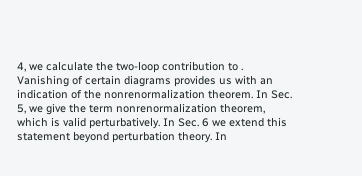4, we calculate the two-loop contribution to . Vanishing of certain diagrams provides us with an indication of the nonrenormalization theorem. In Sec. 5, we give the term nonrenormalization theorem, which is valid perturbatively. In Sec. 6 we extend this statement beyond perturbation theory. In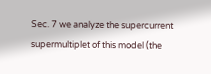Sec. 7 we analyze the supercurrent supermultiplet of this model (the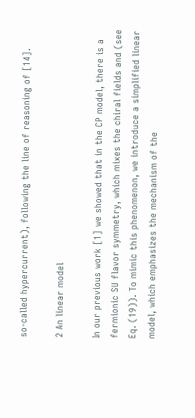so-called hypercurrent), following the line of reasoning of [14].

2 An linear model

In our previous work [1] we showed that in the CP model, there is a fermionic SU flavor symmetry, which mixes the chiral fields and (see Eq. (19)). To mimic this phenomenon, we introduce a simplified linear model, which emphasizes the mechanism of the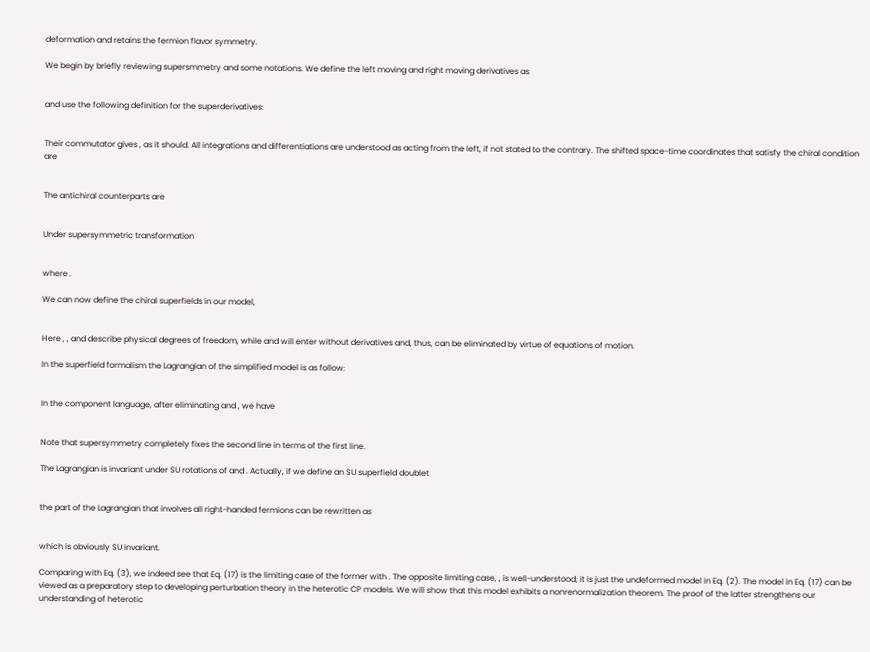deformation and retains the fermion flavor symmetry.

We begin by briefly reviewing supersmmetry and some notations. We define the left moving and right moving derivatives as


and use the following definition for the superderivatives:


Their commutator gives , as it should. All integrations and differentiations are understood as acting from the left, if not stated to the contrary. The shifted space-time coordinates that satisfy the chiral condition are


The antichiral counterparts are


Under supersymmetric transformation


where .

We can now define the chiral superfields in our model,


Here , , and describe physical degrees of freedom, while and will enter without derivatives and, thus, can be eliminated by virtue of equations of motion.

In the superfield formalism the Lagrangian of the simplified model is as follow:


In the component language, after eliminating and , we have


Note that supersymmetry completely fixes the second line in terms of the first line.

The Lagrangian is invariant under SU rotations of and . Actually, if we define an SU superfield doublet


the part of the Lagrangian that involves all right-handed fermions can be rewritten as


which is obviously SU invariant.

Comparing with Eq. (3), we indeed see that Eq. (17) is the limiting case of the former with . The opposite limiting case, , is well-understood; it is just the undeformed model in Eq. (2). The model in Eq. (17) can be viewed as a preparatory step to developing perturbation theory in the heterotic CP models. We will show that this model exhibits a nonrenormalization theorem. The proof of the latter strengthens our understanding of heterotic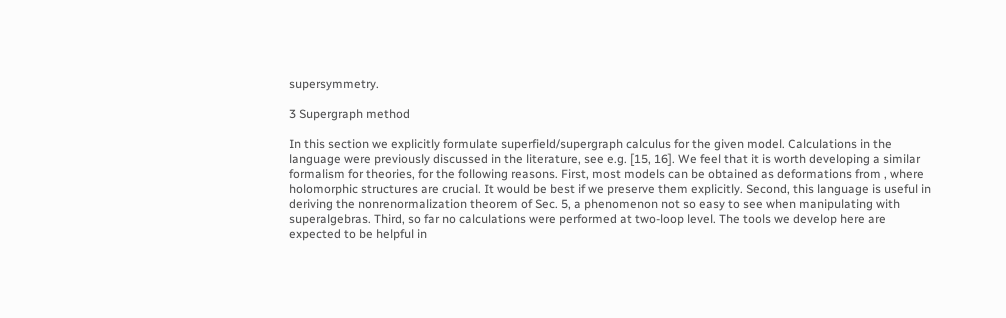supersymmetry.

3 Supergraph method

In this section we explicitly formulate superfield/supergraph calculus for the given model. Calculations in the language were previously discussed in the literature, see e.g. [15, 16]. We feel that it is worth developing a similar formalism for theories, for the following reasons. First, most models can be obtained as deformations from , where holomorphic structures are crucial. It would be best if we preserve them explicitly. Second, this language is useful in deriving the nonrenormalization theorem of Sec. 5, a phenomenon not so easy to see when manipulating with superalgebras. Third, so far no calculations were performed at two-loop level. The tools we develop here are expected to be helpful in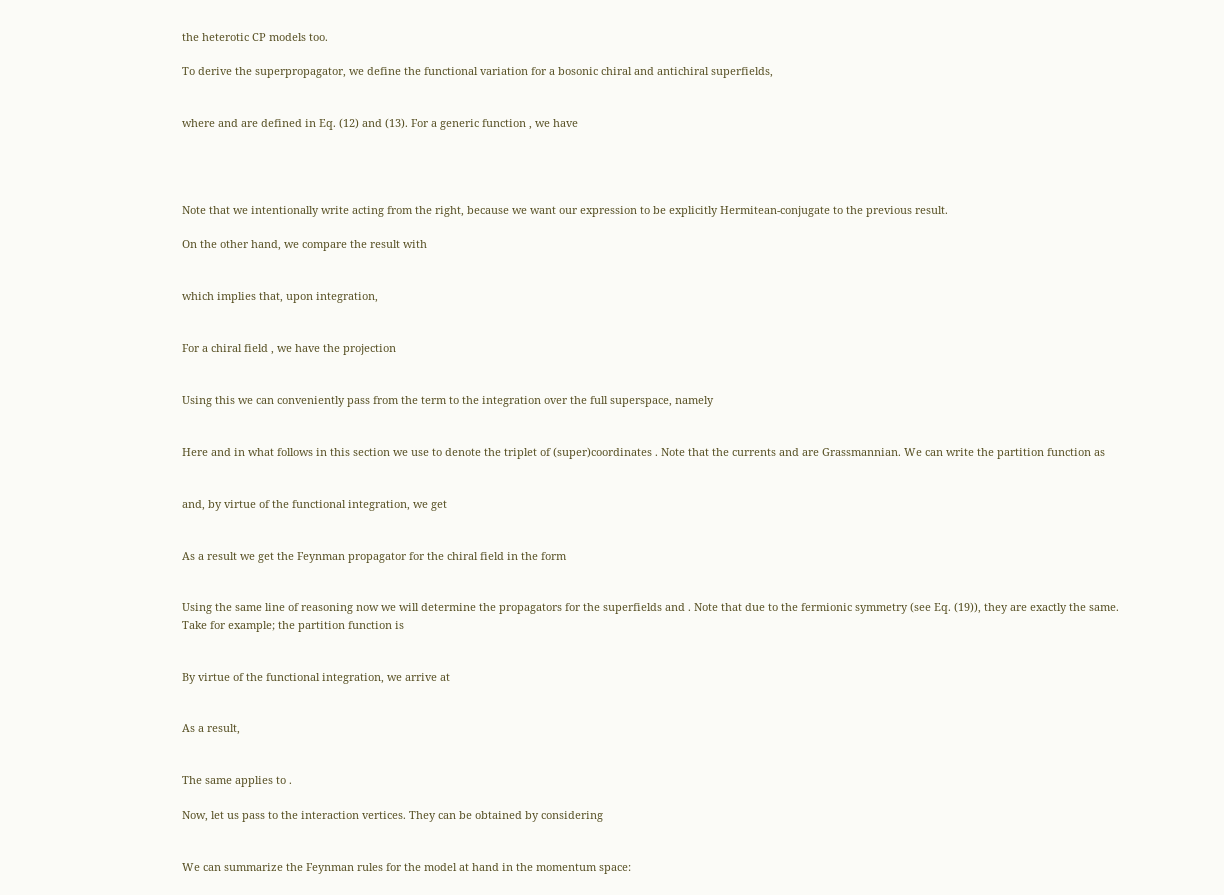the heterotic CP models too.

To derive the superpropagator, we define the functional variation for a bosonic chiral and antichiral superfields,


where and are defined in Eq. (12) and (13). For a generic function , we have




Note that we intentionally write acting from the right, because we want our expression to be explicitly Hermitean-conjugate to the previous result.

On the other hand, we compare the result with


which implies that, upon integration,


For a chiral field , we have the projection


Using this we can conveniently pass from the term to the integration over the full superspace, namely


Here and in what follows in this section we use to denote the triplet of (super)coordinates . Note that the currents and are Grassmannian. We can write the partition function as


and, by virtue of the functional integration, we get


As a result we get the Feynman propagator for the chiral field in the form


Using the same line of reasoning now we will determine the propagators for the superfields and . Note that due to the fermionic symmetry (see Eq. (19)), they are exactly the same. Take for example; the partition function is


By virtue of the functional integration, we arrive at


As a result,


The same applies to .

Now, let us pass to the interaction vertices. They can be obtained by considering


We can summarize the Feynman rules for the model at hand in the momentum space: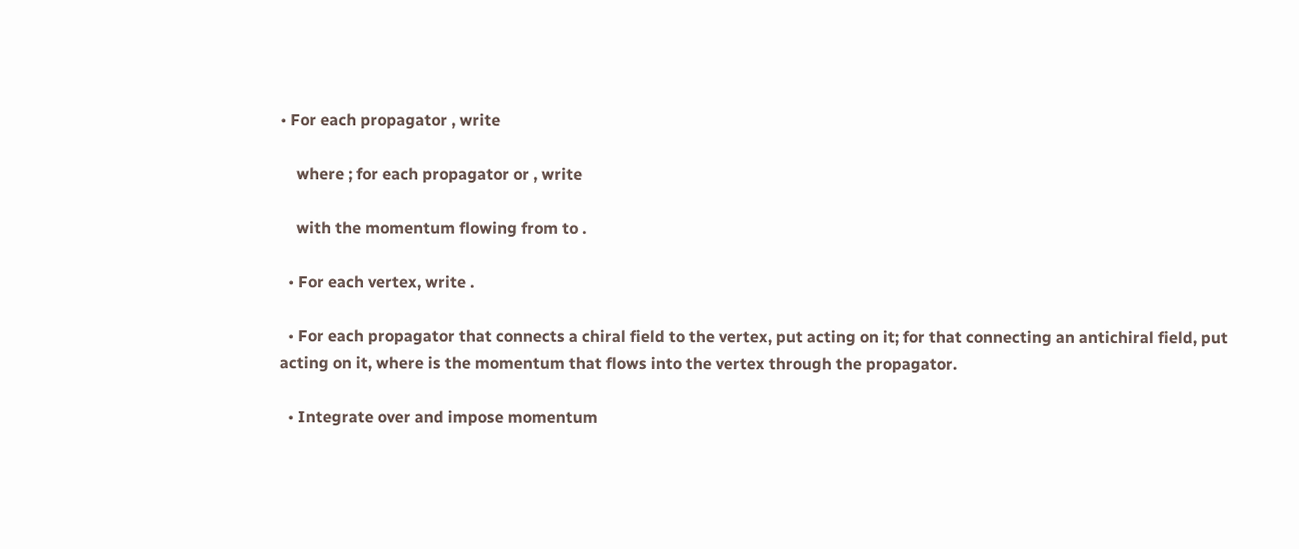• For each propagator , write

    where ; for each propagator or , write

    with the momentum flowing from to .

  • For each vertex, write .

  • For each propagator that connects a chiral field to the vertex, put acting on it; for that connecting an antichiral field, put acting on it, where is the momentum that flows into the vertex through the propagator.

  • Integrate over and impose momentum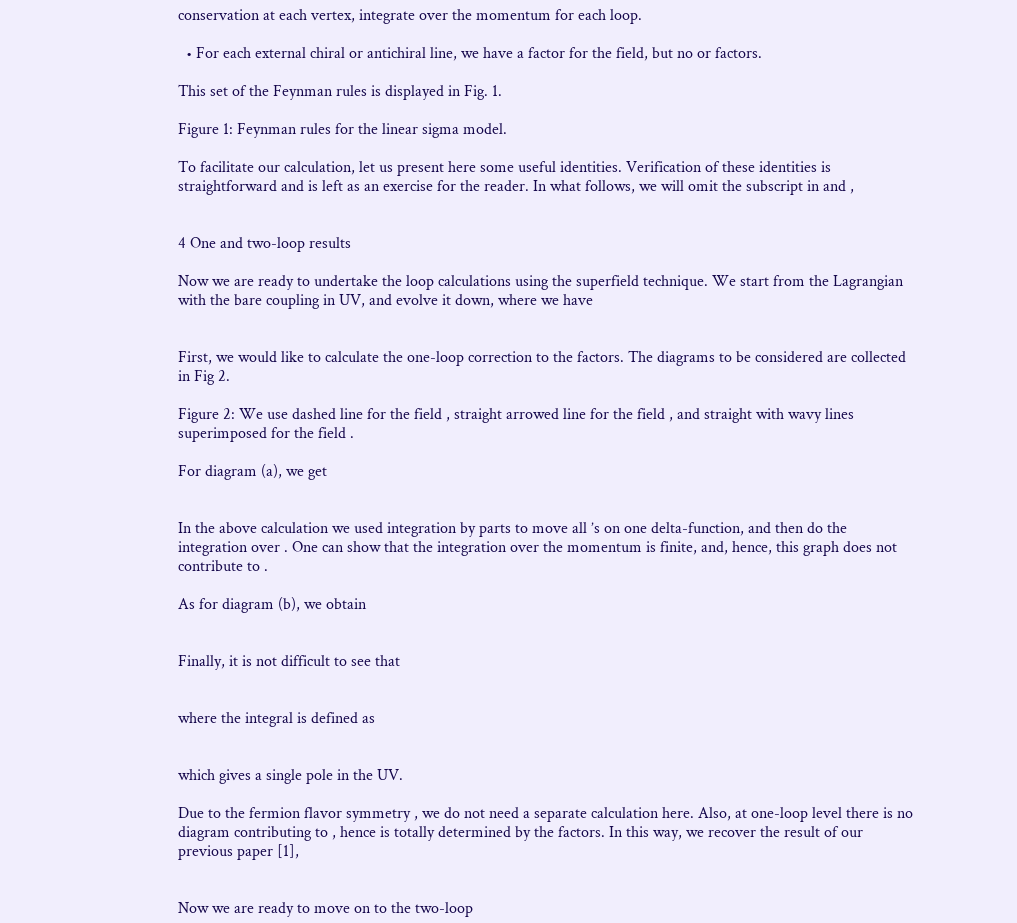conservation at each vertex, integrate over the momentum for each loop.

  • For each external chiral or antichiral line, we have a factor for the field, but no or factors.

This set of the Feynman rules is displayed in Fig. 1.

Figure 1: Feynman rules for the linear sigma model.

To facilitate our calculation, let us present here some useful identities. Verification of these identities is straightforward and is left as an exercise for the reader. In what follows, we will omit the subscript in and ,


4 One and two-loop results

Now we are ready to undertake the loop calculations using the superfield technique. We start from the Lagrangian with the bare coupling in UV, and evolve it down, where we have


First, we would like to calculate the one-loop correction to the factors. The diagrams to be considered are collected in Fig 2.

Figure 2: We use dashed line for the field , straight arrowed line for the field , and straight with wavy lines superimposed for the field .

For diagram (a), we get


In the above calculation we used integration by parts to move all ’s on one delta-function, and then do the integration over . One can show that the integration over the momentum is finite, and, hence, this graph does not contribute to .

As for diagram (b), we obtain


Finally, it is not difficult to see that


where the integral is defined as


which gives a single pole in the UV.

Due to the fermion flavor symmetry , we do not need a separate calculation here. Also, at one-loop level there is no diagram contributing to , hence is totally determined by the factors. In this way, we recover the result of our previous paper [1],


Now we are ready to move on to the two-loop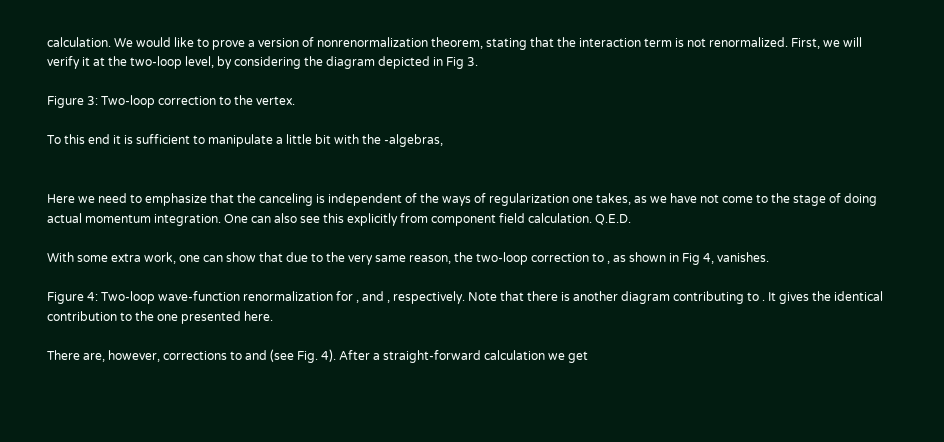calculation. We would like to prove a version of nonrenormalization theorem, stating that the interaction term is not renormalized. First, we will verify it at the two-loop level, by considering the diagram depicted in Fig 3.

Figure 3: Two-loop correction to the vertex.

To this end it is sufficient to manipulate a little bit with the -algebras,


Here we need to emphasize that the canceling is independent of the ways of regularization one takes, as we have not come to the stage of doing actual momentum integration. One can also see this explicitly from component field calculation. Q.E.D.

With some extra work, one can show that due to the very same reason, the two-loop correction to , as shown in Fig 4, vanishes.

Figure 4: Two-loop wave-function renormalization for , and , respectively. Note that there is another diagram contributing to . It gives the identical contribution to the one presented here.

There are, however, corrections to and (see Fig. 4). After a straight-forward calculation we get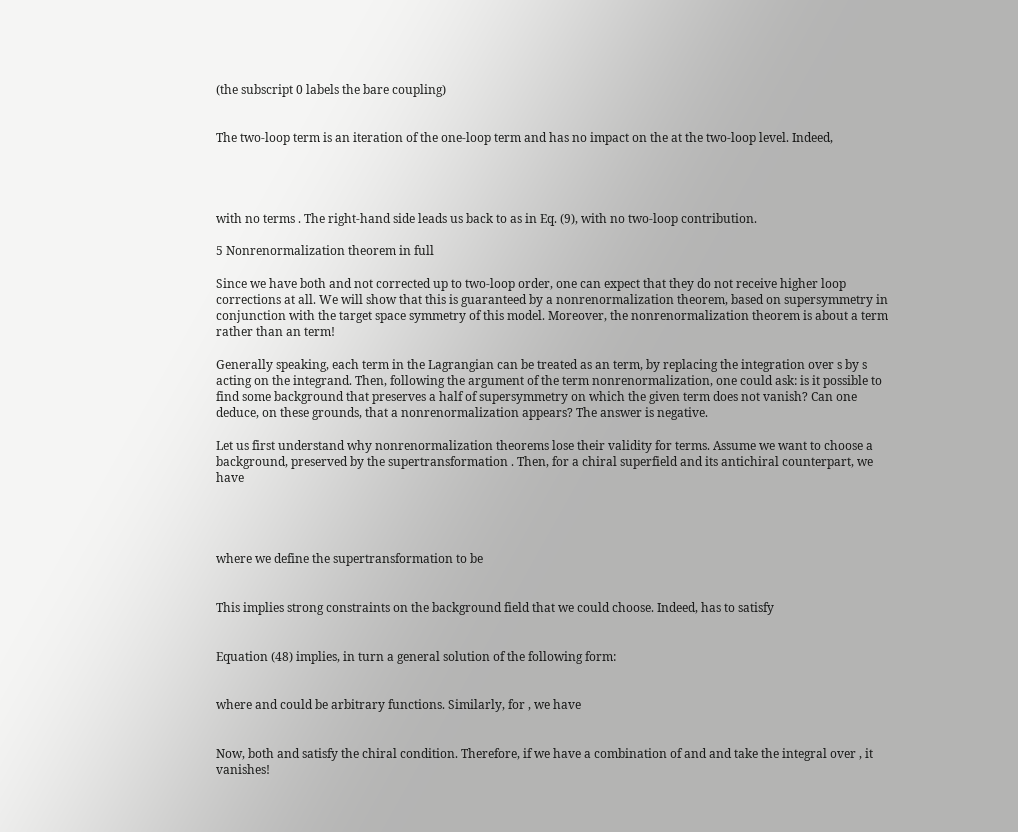(the subscript 0 labels the bare coupling)


The two-loop term is an iteration of the one-loop term and has no impact on the at the two-loop level. Indeed,




with no terms . The right-hand side leads us back to as in Eq. (9), with no two-loop contribution.

5 Nonrenormalization theorem in full

Since we have both and not corrected up to two-loop order, one can expect that they do not receive higher loop corrections at all. We will show that this is guaranteed by a nonrenormalization theorem, based on supersymmetry in conjunction with the target space symmetry of this model. Moreover, the nonrenormalization theorem is about a term rather than an term!

Generally speaking, each term in the Lagrangian can be treated as an term, by replacing the integration over s by s acting on the integrand. Then, following the argument of the term nonrenormalization, one could ask: is it possible to find some background that preserves a half of supersymmetry on which the given term does not vanish? Can one deduce, on these grounds, that a nonrenormalization appears? The answer is negative.

Let us first understand why nonrenormalization theorems lose their validity for terms. Assume we want to choose a background, preserved by the supertransformation . Then, for a chiral superfield and its antichiral counterpart, we have




where we define the supertransformation to be


This implies strong constraints on the background field that we could choose. Indeed, has to satisfy


Equation (48) implies, in turn a general solution of the following form:


where and could be arbitrary functions. Similarly, for , we have


Now, both and satisfy the chiral condition. Therefore, if we have a combination of and and take the integral over , it vanishes!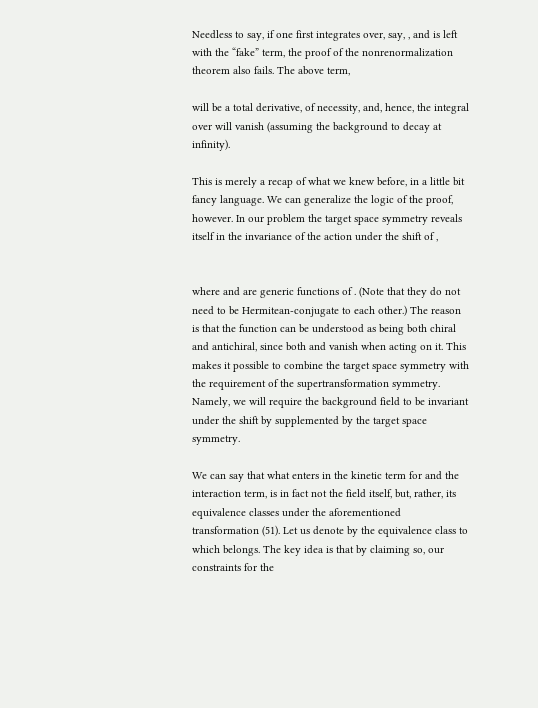Needless to say, if one first integrates over, say, , and is left with the “fake” term, the proof of the nonrenormalization theorem also fails. The above term,

will be a total derivative, of necessity, and, hence, the integral over will vanish (assuming the background to decay at infinity).

This is merely a recap of what we knew before, in a little bit fancy language. We can generalize the logic of the proof, however. In our problem the target space symmetry reveals itself in the invariance of the action under the shift of ,


where and are generic functions of . (Note that they do not need to be Hermitean-conjugate to each other.) The reason is that the function can be understood as being both chiral and antichiral, since both and vanish when acting on it. This makes it possible to combine the target space symmetry with the requirement of the supertransformation symmetry. Namely, we will require the background field to be invariant under the shift by supplemented by the target space symmetry.

We can say that what enters in the kinetic term for and the interaction term, is in fact not the field itself, but, rather, its equivalence classes under the aforementioned transformation (51). Let us denote by the equivalence class to which belongs. The key idea is that by claiming so, our constraints for the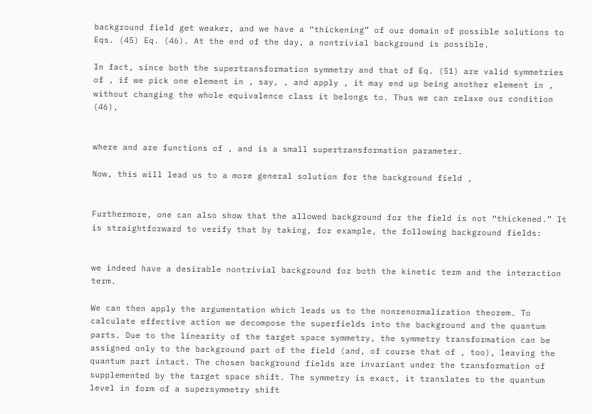background field get weaker, and we have a “thickening” of our domain of possible solutions to Eqs. (45) Eq. (46). At the end of the day, a nontrivial background is possible.

In fact, since both the supertransformation symmetry and that of Eq. (51) are valid symmetries of , if we pick one element in , say, , and apply , it may end up being another element in , without changing the whole equivalence class it belongs to. Thus we can relaxe our condition (46),


where and are functions of , and is a small supertransformation parameter.

Now, this will lead us to a more general solution for the background field ,


Furthermore, one can also show that the allowed background for the field is not “thickened.” It is straightforward to verify that by taking, for example, the following background fields:


we indeed have a desirable nontrivial background for both the kinetic term and the interaction term.

We can then apply the argumentation which leads us to the nonrenormalization theorem. To calculate effective action we decompose the superfields into the background and the quantum parts. Due to the linearity of the target space symmetry, the symmetry transformation can be assigned only to the background part of the field (and, of course that of , too), leaving the quantum part intact. The chosen background fields are invariant under the transformation of supplemented by the target space shift. The symmetry is exact, it translates to the quantum level in form of a supersymmetry shift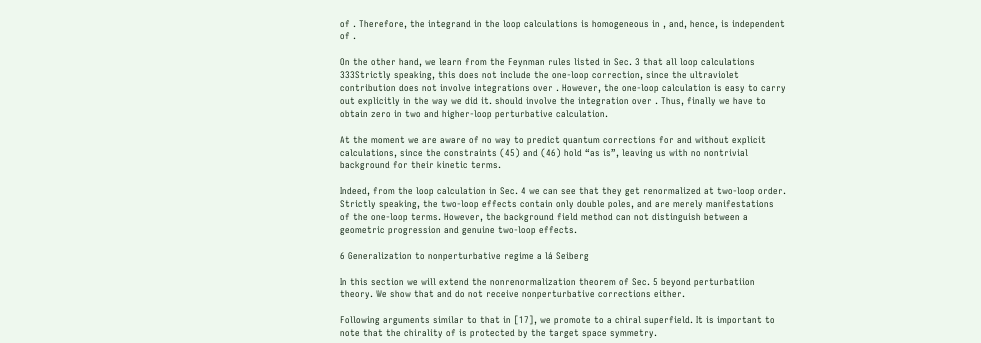of . Therefore, the integrand in the loop calculations is homogeneous in , and, hence, is independent of .

On the other hand, we learn from the Feynman rules listed in Sec. 3 that all loop calculations 333Strictly speaking, this does not include the one-loop correction, since the ultraviolet contribution does not involve integrations over . However, the one-loop calculation is easy to carry out explicitly in the way we did it. should involve the integration over . Thus, finally we have to obtain zero in two and higher-loop perturbative calculation.

At the moment we are aware of no way to predict quantum corrections for and without explicit calculations, since the constraints (45) and (46) hold “as is”, leaving us with no nontrivial background for their kinetic terms.

Indeed, from the loop calculation in Sec. 4 we can see that they get renormalized at two-loop order. Strictly speaking, the two-loop effects contain only double poles, and are merely manifestations of the one-loop terms. However, the background field method can not distinguish between a geometric progression and genuine two-loop effects.

6 Generalization to nonperturbative regime a lá Seiberg

In this section we will extend the nonrenormalization theorem of Sec. 5 beyond perturbatiion theory. We show that and do not receive nonperturbative corrections either.

Following arguments similar to that in [17], we promote to a chiral superfield. It is important to note that the chirality of is protected by the target space symmetry.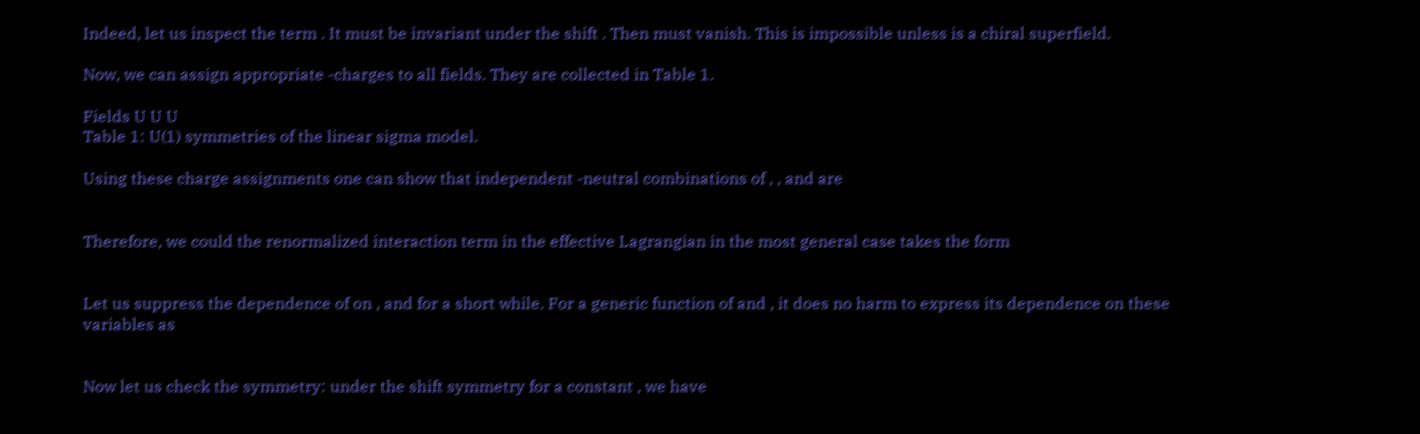Indeed, let us inspect the term . It must be invariant under the shift . Then must vanish. This is impossible unless is a chiral superfield.

Now, we can assign appropriate -charges to all fields. They are collected in Table 1.

Fields U U U
Table 1: U(1) symmetries of the linear sigma model.

Using these charge assignments one can show that independent -neutral combinations of , , and are


Therefore, we could the renormalized interaction term in the effective Lagrangian in the most general case takes the form


Let us suppress the dependence of on , and for a short while. For a generic function of and , it does no harm to express its dependence on these variables as


Now let us check the symmetry: under the shift symmetry for a constant , we have